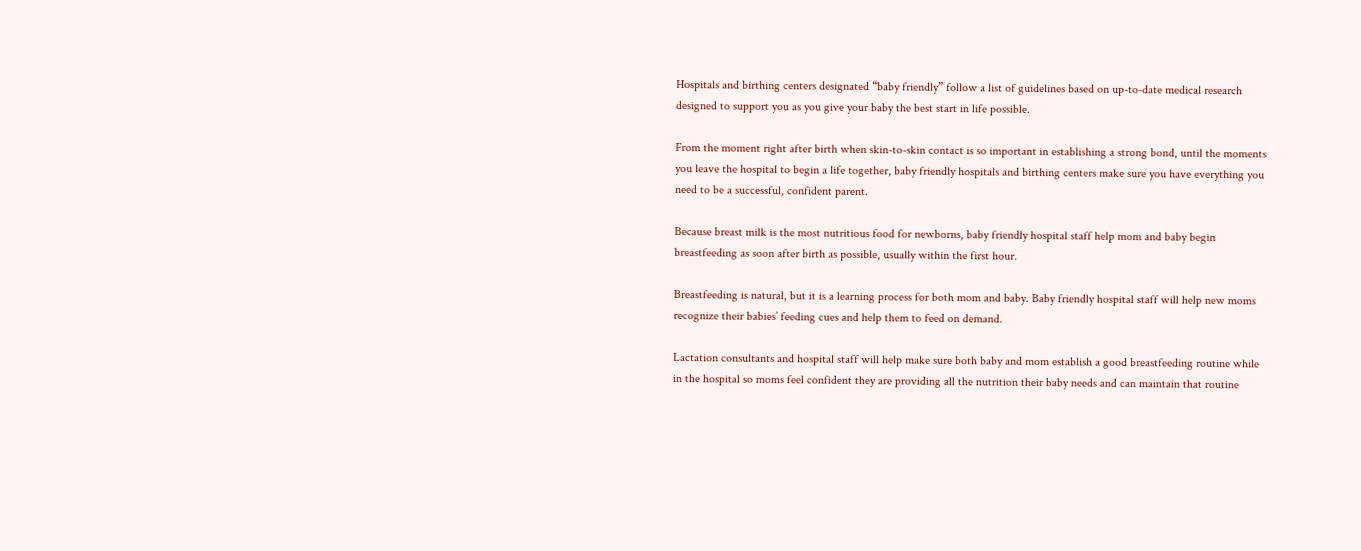Hospitals and birthing centers designated “baby friendly” follow a list of guidelines based on up-to-date medical research designed to support you as you give your baby the best start in life possible.

From the moment right after birth when skin-to-skin contact is so important in establishing a strong bond, until the moments you leave the hospital to begin a life together, baby friendly hospitals and birthing centers make sure you have everything you need to be a successful, confident parent.

Because breast milk is the most nutritious food for newborns, baby friendly hospital staff help mom and baby begin breastfeeding as soon after birth as possible, usually within the first hour.

Breastfeeding is natural, but it is a learning process for both mom and baby. Baby friendly hospital staff will help new moms recognize their babies’ feeding cues and help them to feed on demand.

Lactation consultants and hospital staff will help make sure both baby and mom establish a good breastfeeding routine while in the hospital so moms feel confident they are providing all the nutrition their baby needs and can maintain that routine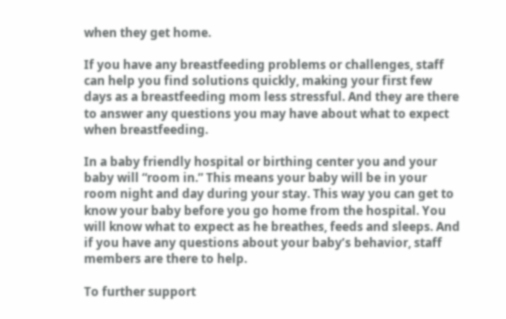when they get home.

If you have any breastfeeding problems or challenges, staff can help you find solutions quickly, making your first few days as a breastfeeding mom less stressful. And they are there to answer any questions you may have about what to expect when breastfeeding.

In a baby friendly hospital or birthing center you and your baby will “room in.” This means your baby will be in your room night and day during your stay. This way you can get to know your baby before you go home from the hospital. You will know what to expect as he breathes, feeds and sleeps. And if you have any questions about your baby’s behavior, staff members are there to help.

To further support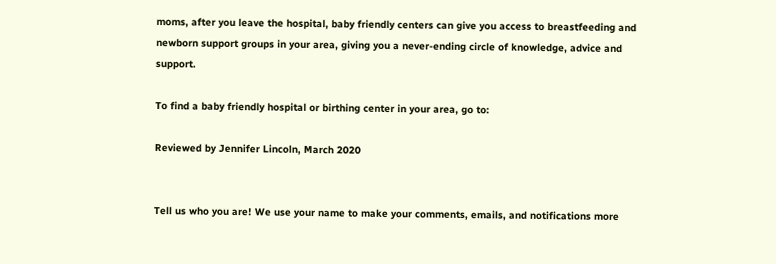moms, after you leave the hospital, baby friendly centers can give you access to breastfeeding and newborn support groups in your area, giving you a never-ending circle of knowledge, advice and support.

To find a baby friendly hospital or birthing center in your area, go to:

Reviewed by Jennifer Lincoln, March 2020


Tell us who you are! We use your name to make your comments, emails, and notifications more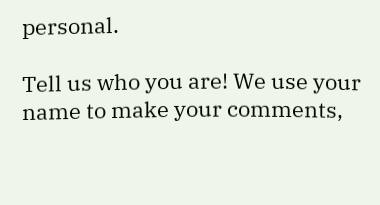personal.

Tell us who you are! We use your name to make your comments,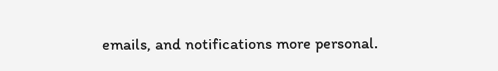emails, and notifications more personal.